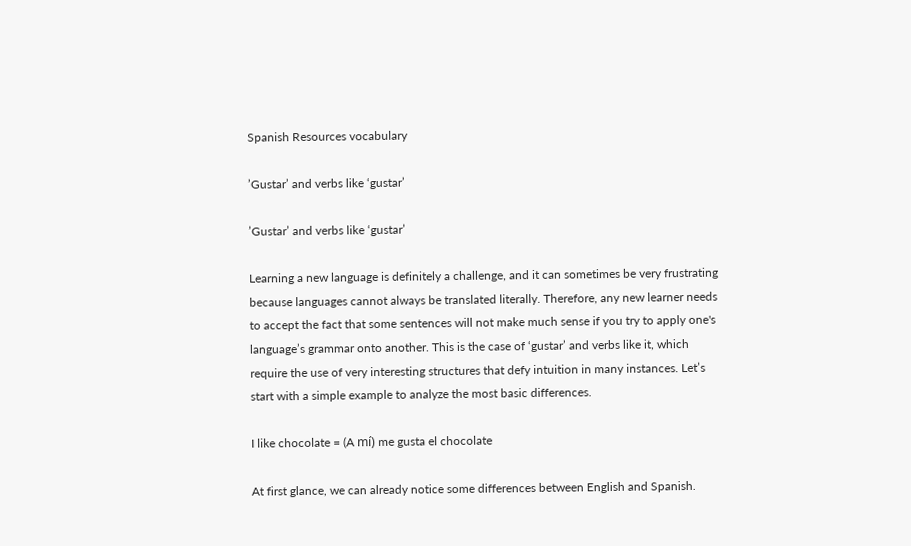Spanish Resources vocabulary

’Gustar’ and verbs like ‘gustar’

’Gustar’ and verbs like ‘gustar’

Learning a new language is definitely a challenge, and it can sometimes be very frustrating because languages cannot always be translated literally. Therefore, any new learner needs to accept the fact that some sentences will not make much sense if you try to apply one's language’s grammar onto another. This is the case of ‘gustar’ and verbs like it, which require the use of very interesting structures that defy intuition in many instances. Let’s start with a simple example to analyze the most basic differences.

I like chocolate = (A mí) me gusta el chocolate

At first glance, we can already notice some differences between English and Spanish.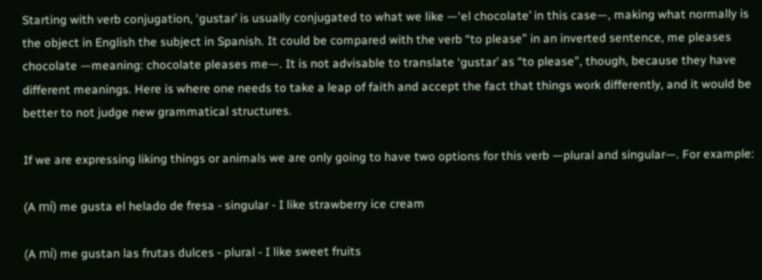Starting with verb conjugation, ‘gustar’ is usually conjugated to what we like —‘el chocolate’ in this case—, making what normally is the object in English the subject in Spanish. It could be compared with the verb “to please” in an inverted sentence, me pleases chocolate —meaning: chocolate pleases me—. It is not advisable to translate ‘gustar’ as “to please”, though, because they have different meanings. Here is where one needs to take a leap of faith and accept the fact that things work differently, and it would be better to not judge new grammatical structures.

If we are expressing liking things or animals we are only going to have two options for this verb —plural and singular—. For example:

(A mí) me gusta el helado de fresa - singular - I like strawberry ice cream

(A mí) me gustan las frutas dulces - plural - I like sweet fruits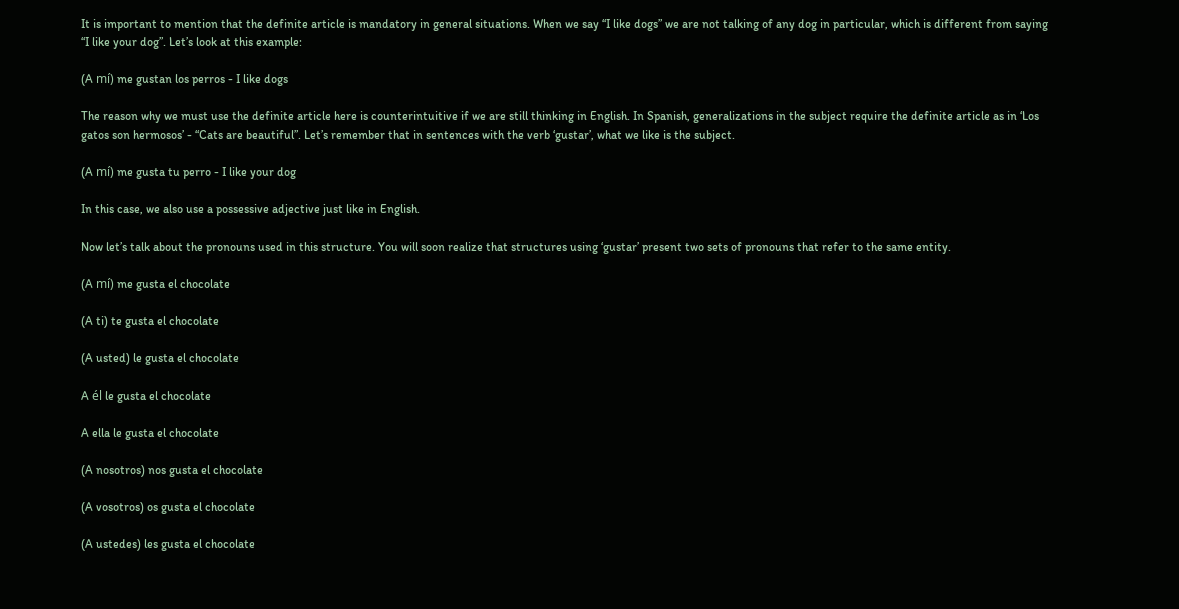It is important to mention that the definite article is mandatory in general situations. When we say “I like dogs” we are not talking of any dog in particular, which is different from saying “I like your dog”. Let’s look at this example:

(A mí) me gustan los perros - I like dogs

The reason why we must use the definite article here is counterintuitive if we are still thinking in English. In Spanish, generalizations in the subject require the definite article as in ‘Los gatos son hermosos’ - “Cats are beautiful”. Let’s remember that in sentences with the verb ‘gustar’, what we like is the subject.

(A mí) me gusta tu perro - I like your dog

In this case, we also use a possessive adjective just like in English.

Now let’s talk about the pronouns used in this structure. You will soon realize that structures using ‘gustar’ present two sets of pronouns that refer to the same entity.

(A mí) me gusta el chocolate

(A ti) te gusta el chocolate

(A usted) le gusta el chocolate

A él le gusta el chocolate

A ella le gusta el chocolate

(A nosotros) nos gusta el chocolate

(A vosotros) os gusta el chocolate

(A ustedes) les gusta el chocolate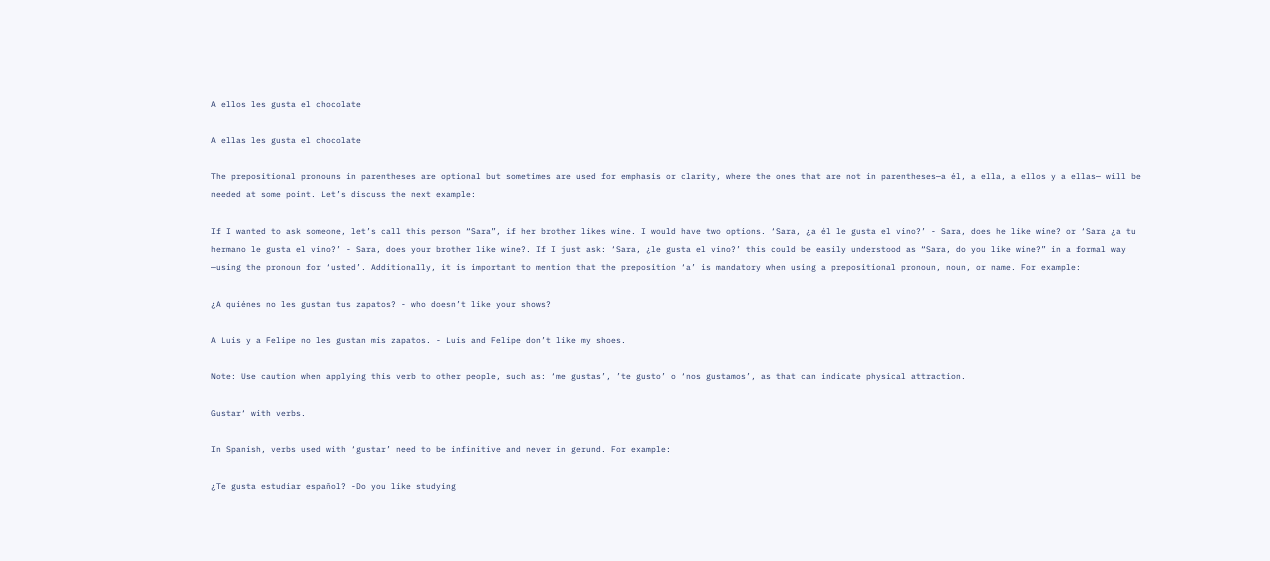A ellos les gusta el chocolate

A ellas les gusta el chocolate

The prepositional pronouns in parentheses are optional but sometimes are used for emphasis or clarity, where the ones that are not in parentheses—a él, a ella, a ellos y a ellas— will be needed at some point. Let’s discuss the next example:

If I wanted to ask someone, let’s call this person “Sara”, if her brother likes wine. I would have two options. ‘Sara, ¿a él le gusta el vino?’ - Sara, does he like wine? or ‘Sara ¿a tu hermano le gusta el vino?’ - Sara, does your brother like wine?. If I just ask: ‘Sara, ¿le gusta el vino?’ this could be easily understood as “Sara, do you like wine?” in a formal way —using the pronoun for ‘usted’. Additionally, it is important to mention that the preposition ‘a’ is mandatory when using a prepositional pronoun, noun, or name. For example:

¿A quiénes no les gustan tus zapatos? - who doesn’t like your shows?

A Luis y a Felipe no les gustan mis zapatos. - Luis and Felipe don’t like my shoes.

Note: Use caution when applying this verb to other people, such as: ‘me gustas’, ’te gusto’ o ‘nos gustamos’, as that can indicate physical attraction.

Gustar‘ with verbs.

In Spanish, verbs used with ‘gustar’ need to be infinitive and never in gerund. For example:

¿Te gusta estudiar español? -Do you like studying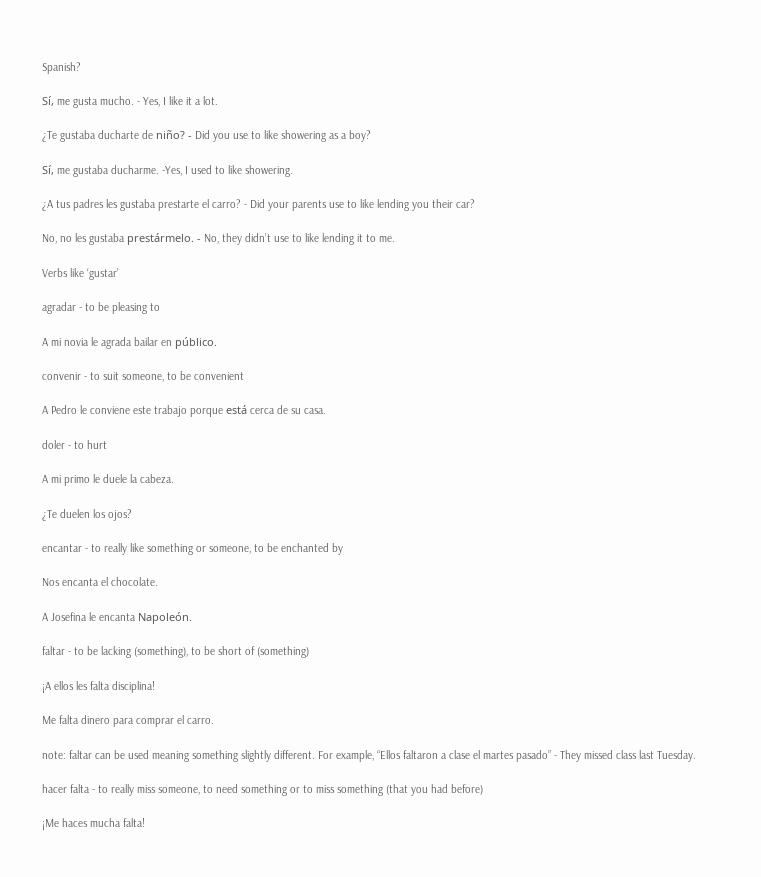Spanish?

Sí, me gusta mucho. - Yes, I like it a lot.

¿Te gustaba ducharte de niño? - Did you use to like showering as a boy?

Sí, me gustaba ducharme. -Yes, I used to like showering.

¿A tus padres les gustaba prestarte el carro? - Did your parents use to like lending you their car?

No, no les gustaba prestármelo. - No, they didn’t use to like lending it to me.

Verbs like ‘gustar’

agradar - to be pleasing to

A mi novia le agrada bailar en público.

convenir - to suit someone, to be convenient

A Pedro le conviene este trabajo porque está cerca de su casa.

doler - to hurt

A mi primo le duele la cabeza.

¿Te duelen los ojos?

encantar - to really like something or someone, to be enchanted by

Nos encanta el chocolate.

A Josefina le encanta Napoleón.

faltar - to be lacking (something), to be short of (something)

¡A ellos les falta disciplina!

Me falta dinero para comprar el carro.

note: faltar can be used meaning something slightly different. For example, “Ellos faltaron a clase el martes pasado” - They missed class last Tuesday.

hacer falta - to really miss someone, to need something or to miss something (that you had before)

¡Me haces mucha falta!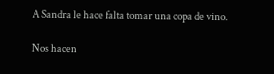A Sandra le hace falta tomar una copa de vino.

Nos hacen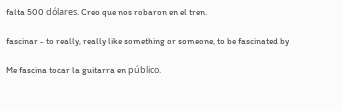falta 500 dólares. Creo que nos robaron en el tren.

fascinar - to really, really like something or someone, to be fascinated by

Me fascina tocar la guitarra en público.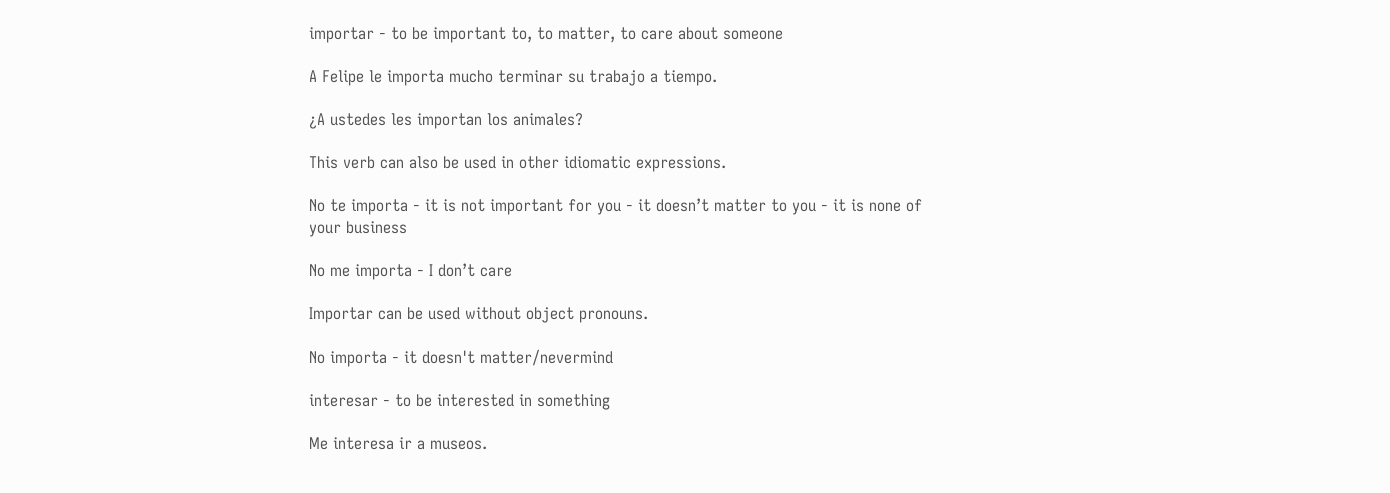importar - to be important to, to matter, to care about someone

A Felipe le importa mucho terminar su trabajo a tiempo.

¿A ustedes les importan los animales?

This verb can also be used in other idiomatic expressions.

No te importa - it is not important for you - it doesn’t matter to you - it is none of your business

No me importa - I don’t care

Importar can be used without object pronouns.

No importa - it doesn't matter/nevermind

interesar - to be interested in something

Me interesa ir a museos.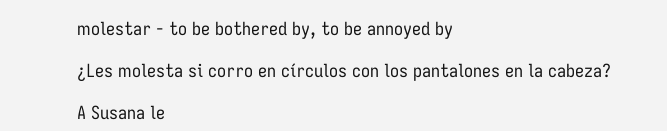molestar - to be bothered by, to be annoyed by

¿Les molesta si corro en círculos con los pantalones en la cabeza?

A Susana le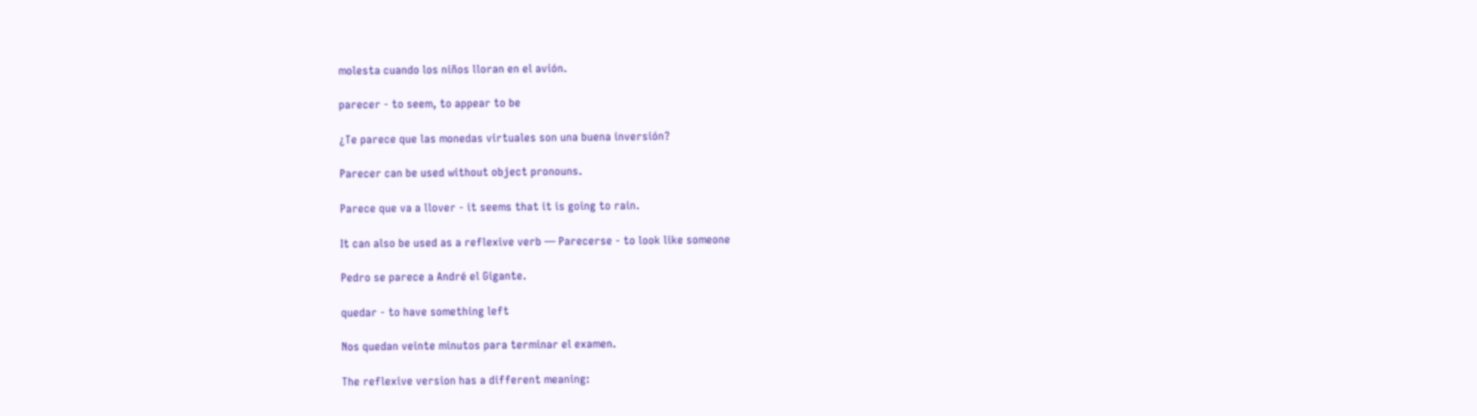molesta cuando los niños lloran en el avión.

parecer - to seem, to appear to be

¿Te parece que las monedas virtuales son una buena inversión?

Parecer can be used without object pronouns.

Parece que va a llover - it seems that it is going to rain.

It can also be used as a reflexive verb — Parecerse - to look like someone

Pedro se parece a André el Gigante.

quedar - to have something left

Nos quedan veinte minutos para terminar el examen.

The reflexive version has a different meaning: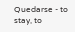Quedarse - to stay, to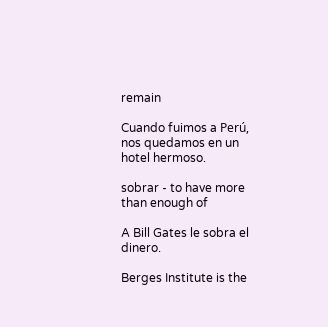remain

Cuando fuimos a Perú, nos quedamos en un hotel hermoso.

sobrar - to have more than enough of

A Bill Gates le sobra el dinero.

Berges Institute is the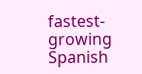fastest-growing Spanish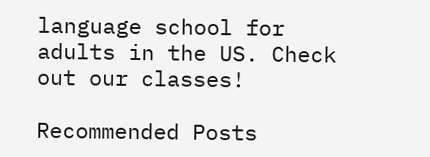language school for adults in the US. Check out our classes!

Recommended Posts